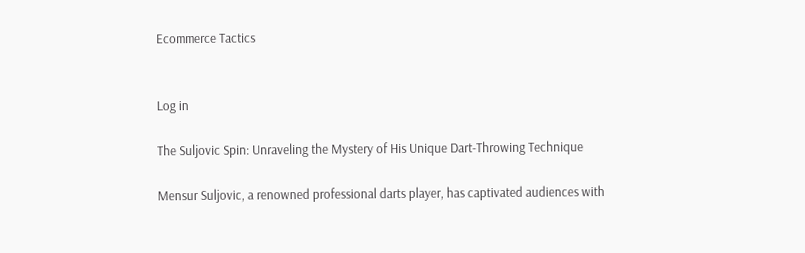Ecommerce Tactics


Log in

The Suljovic Spin: Unraveling the Mystery of His Unique Dart-Throwing Technique

Mensur Suljovic, a renowned professional darts player, has captivated audiences with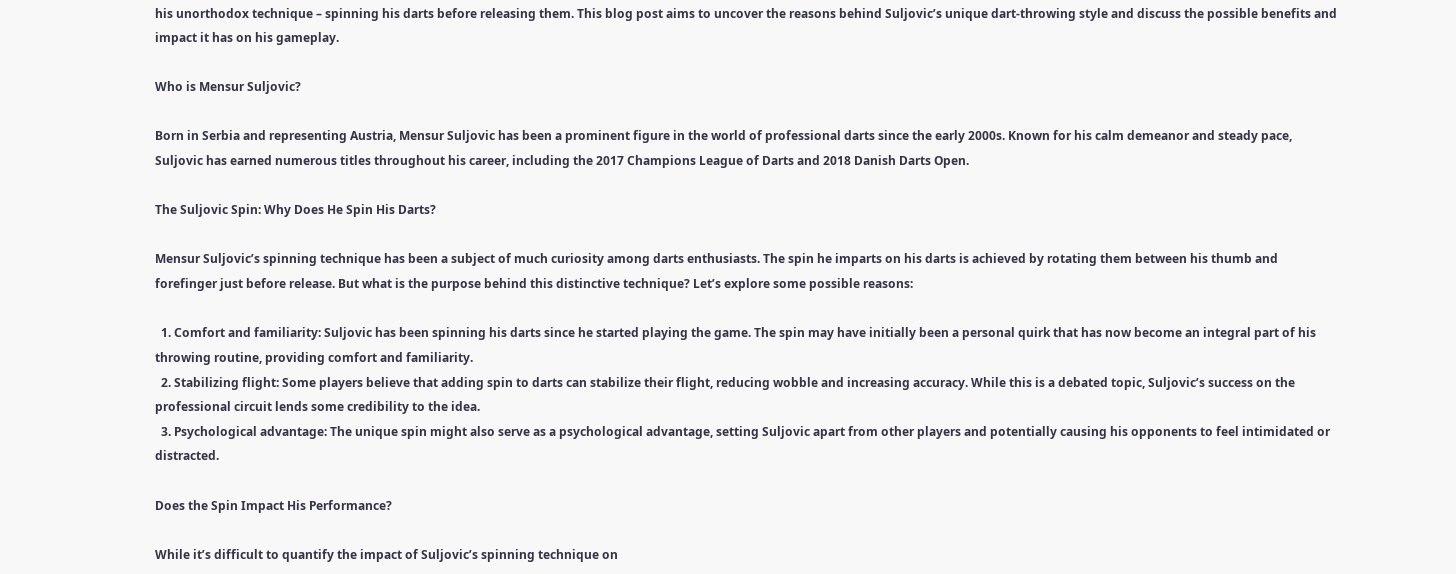his unorthodox technique – spinning his darts before releasing them. This blog post aims to uncover the reasons behind Suljovic’s unique dart-throwing style and discuss the possible benefits and impact it has on his gameplay.

Who is Mensur Suljovic?

Born in Serbia and representing Austria, Mensur Suljovic has been a prominent figure in the world of professional darts since the early 2000s. Known for his calm demeanor and steady pace, Suljovic has earned numerous titles throughout his career, including the 2017 Champions League of Darts and 2018 Danish Darts Open.

The Suljovic Spin: Why Does He Spin His Darts?

Mensur Suljovic’s spinning technique has been a subject of much curiosity among darts enthusiasts. The spin he imparts on his darts is achieved by rotating them between his thumb and forefinger just before release. But what is the purpose behind this distinctive technique? Let’s explore some possible reasons:

  1. Comfort and familiarity: Suljovic has been spinning his darts since he started playing the game. The spin may have initially been a personal quirk that has now become an integral part of his throwing routine, providing comfort and familiarity.
  2. Stabilizing flight: Some players believe that adding spin to darts can stabilize their flight, reducing wobble and increasing accuracy. While this is a debated topic, Suljovic’s success on the professional circuit lends some credibility to the idea.
  3. Psychological advantage: The unique spin might also serve as a psychological advantage, setting Suljovic apart from other players and potentially causing his opponents to feel intimidated or distracted.

Does the Spin Impact His Performance?

While it’s difficult to quantify the impact of Suljovic’s spinning technique on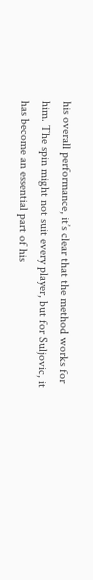his overall performance, it’s clear that the method works for him. The spin might not suit every player, but for Suljovic, it has become an essential part of his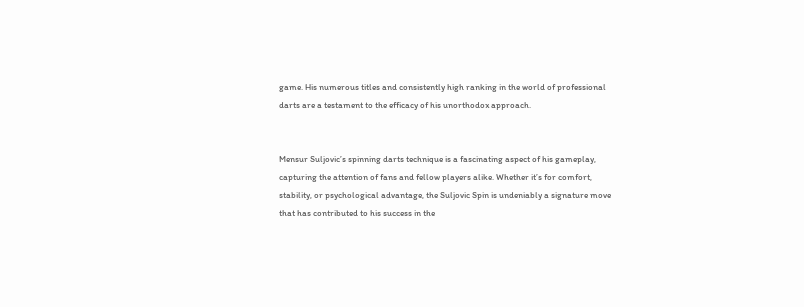game. His numerous titles and consistently high ranking in the world of professional darts are a testament to the efficacy of his unorthodox approach.


Mensur Suljovic’s spinning darts technique is a fascinating aspect of his gameplay, capturing the attention of fans and fellow players alike. Whether it’s for comfort, stability, or psychological advantage, the Suljovic Spin is undeniably a signature move that has contributed to his success in the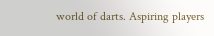world of darts. Aspiring players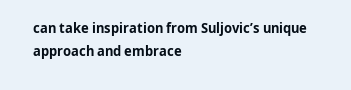can take inspiration from Suljovic’s unique approach and embrace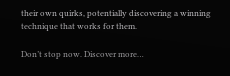their own quirks, potentially discovering a winning technique that works for them.

Don’t stop now. Discover more…